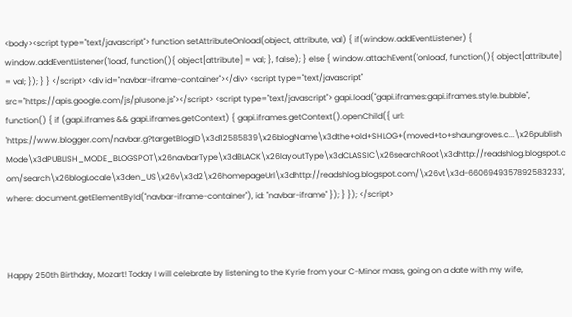<body><script type="text/javascript"> function setAttributeOnload(object, attribute, val) { if(window.addEventListener) { window.addEventListener('load', function(){ object[attribute] = val; }, false); } else { window.attachEvent('onload', function(){ object[attribute] = val; }); } } </script> <div id="navbar-iframe-container"></div> <script type="text/javascript" src="https://apis.google.com/js/plusone.js"></script> <script type="text/javascript"> gapi.load("gapi.iframes:gapi.iframes.style.bubble", function() { if (gapi.iframes && gapi.iframes.getContext) { gapi.iframes.getContext().openChild({ url: 'https://www.blogger.com/navbar.g?targetBlogID\x3d12585839\x26blogName\x3dthe+old+SHLOG+(moved+to+shaungroves.c...\x26publishMode\x3dPUBLISH_MODE_BLOGSPOT\x26navbarType\x3dBLACK\x26layoutType\x3dCLASSIC\x26searchRoot\x3dhttp://readshlog.blogspot.com/search\x26blogLocale\x3den_US\x26v\x3d2\x26homepageUrl\x3dhttp://readshlog.blogspot.com/\x26vt\x3d-6606949357892583233', where: document.getElementById("navbar-iframe-container"), id: "navbar-iframe" }); } }); </script>



Happy 250th Birthday, Mozart! Today I will celebrate by listening to the Kyrie from your C-Minor mass, going on a date with my wife,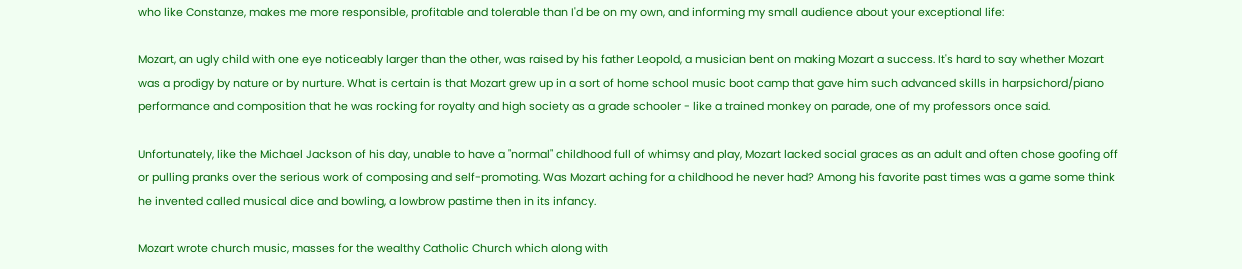who like Constanze, makes me more responsible, profitable and tolerable than I'd be on my own, and informing my small audience about your exceptional life:

Mozart, an ugly child with one eye noticeably larger than the other, was raised by his father Leopold, a musician bent on making Mozart a success. It's hard to say whether Mozart was a prodigy by nature or by nurture. What is certain is that Mozart grew up in a sort of home school music boot camp that gave him such advanced skills in harpsichord/piano performance and composition that he was rocking for royalty and high society as a grade schooler - like a trained monkey on parade, one of my professors once said.

Unfortunately, like the Michael Jackson of his day, unable to have a "normal" childhood full of whimsy and play, Mozart lacked social graces as an adult and often chose goofing off or pulling pranks over the serious work of composing and self-promoting. Was Mozart aching for a childhood he never had? Among his favorite past times was a game some think he invented called musical dice and bowling, a lowbrow pastime then in its infancy.

Mozart wrote church music, masses for the wealthy Catholic Church which along with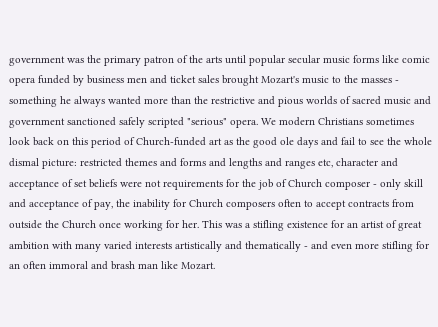government was the primary patron of the arts until popular secular music forms like comic opera funded by business men and ticket sales brought Mozart's music to the masses - something he always wanted more than the restrictive and pious worlds of sacred music and government sanctioned safely scripted "serious" opera. We modern Christians sometimes look back on this period of Church-funded art as the good ole days and fail to see the whole dismal picture: restricted themes and forms and lengths and ranges etc, character and acceptance of set beliefs were not requirements for the job of Church composer - only skill and acceptance of pay, the inability for Church composers often to accept contracts from outside the Church once working for her. This was a stifling existence for an artist of great ambition with many varied interests artistically and thematically - and even more stifling for an often immoral and brash man like Mozart.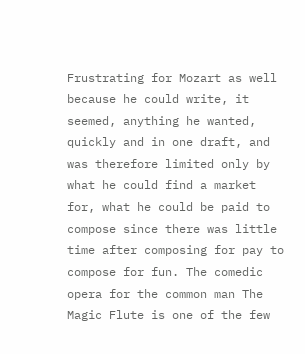Frustrating for Mozart as well because he could write, it seemed, anything he wanted, quickly and in one draft, and was therefore limited only by what he could find a market for, what he could be paid to compose since there was little time after composing for pay to compose for fun. The comedic opera for the common man The Magic Flute is one of the few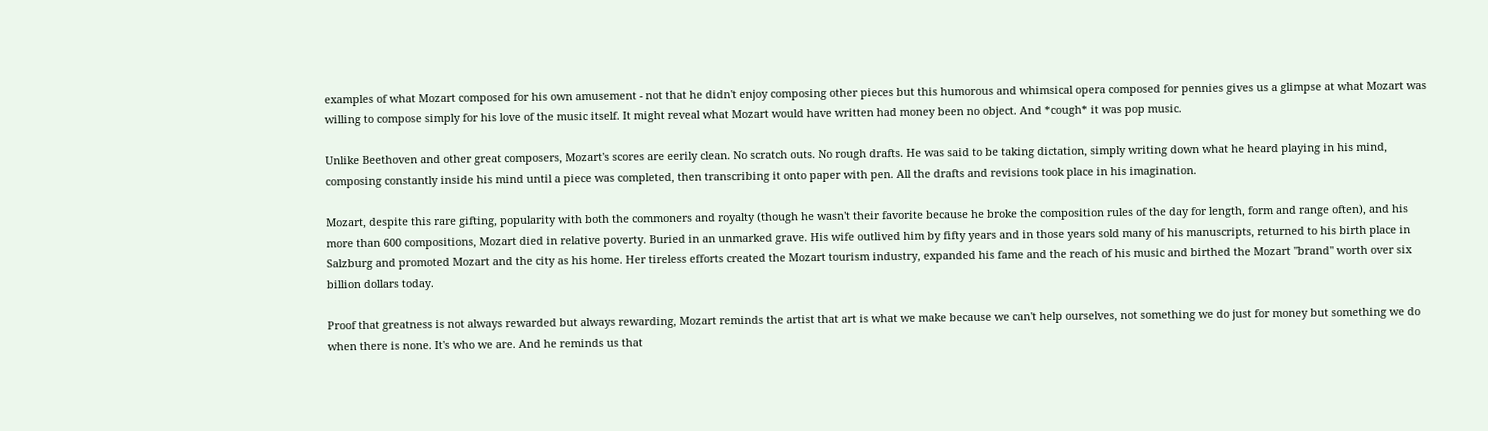examples of what Mozart composed for his own amusement - not that he didn't enjoy composing other pieces but this humorous and whimsical opera composed for pennies gives us a glimpse at what Mozart was willing to compose simply for his love of the music itself. It might reveal what Mozart would have written had money been no object. And *cough* it was pop music.

Unlike Beethoven and other great composers, Mozart's scores are eerily clean. No scratch outs. No rough drafts. He was said to be taking dictation, simply writing down what he heard playing in his mind, composing constantly inside his mind until a piece was completed, then transcribing it onto paper with pen. All the drafts and revisions took place in his imagination.

Mozart, despite this rare gifting, popularity with both the commoners and royalty (though he wasn't their favorite because he broke the composition rules of the day for length, form and range often), and his more than 600 compositions, Mozart died in relative poverty. Buried in an unmarked grave. His wife outlived him by fifty years and in those years sold many of his manuscripts, returned to his birth place in Salzburg and promoted Mozart and the city as his home. Her tireless efforts created the Mozart tourism industry, expanded his fame and the reach of his music and birthed the Mozart "brand" worth over six billion dollars today.

Proof that greatness is not always rewarded but always rewarding, Mozart reminds the artist that art is what we make because we can't help ourselves, not something we do just for money but something we do when there is none. It's who we are. And he reminds us that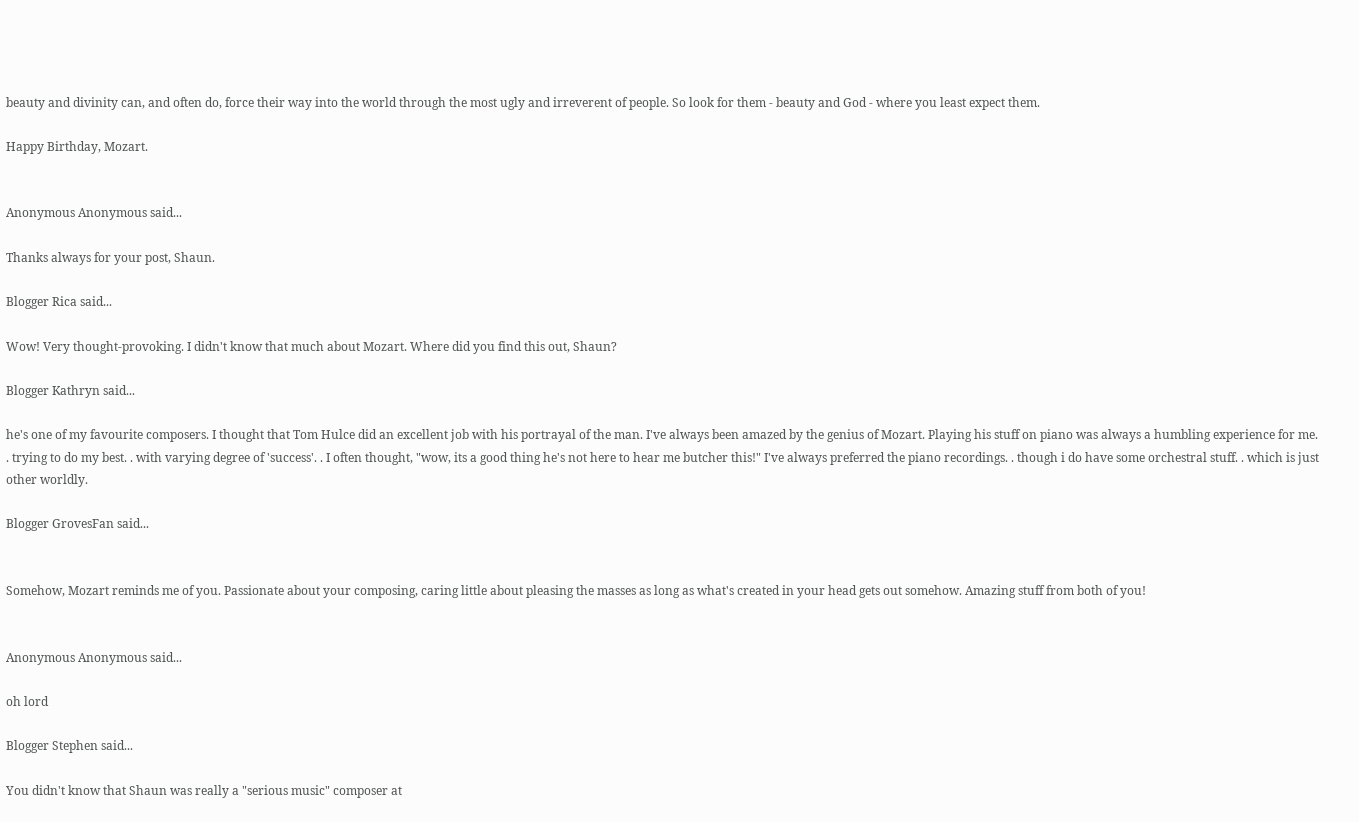beauty and divinity can, and often do, force their way into the world through the most ugly and irreverent of people. So look for them - beauty and God - where you least expect them.

Happy Birthday, Mozart.


Anonymous Anonymous said...

Thanks always for your post, Shaun.

Blogger Rica said...

Wow! Very thought-provoking. I didn't know that much about Mozart. Where did you find this out, Shaun?

Blogger Kathryn said...

he's one of my favourite composers. I thought that Tom Hulce did an excellent job with his portrayal of the man. I've always been amazed by the genius of Mozart. Playing his stuff on piano was always a humbling experience for me. . trying to do my best. . with varying degree of 'success'. . I often thought, "wow, its a good thing he's not here to hear me butcher this!" I've always preferred the piano recordings. . though i do have some orchestral stuff. . which is just other worldly.

Blogger GrovesFan said...


Somehow, Mozart reminds me of you. Passionate about your composing, caring little about pleasing the masses as long as what's created in your head gets out somehow. Amazing stuff from both of you!


Anonymous Anonymous said...

oh lord

Blogger Stephen said...

You didn't know that Shaun was really a "serious music" composer at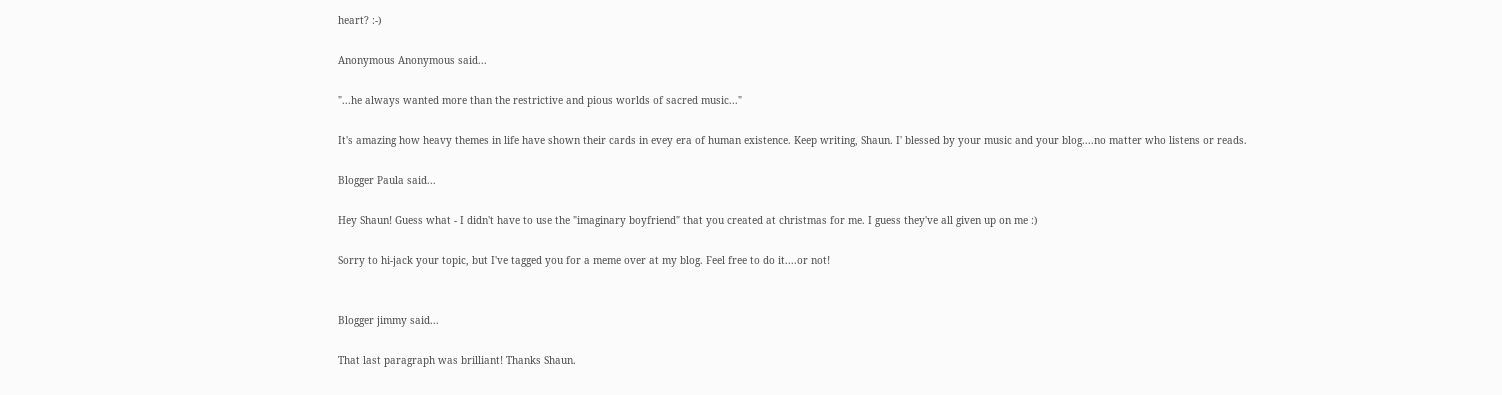heart? :-)

Anonymous Anonymous said...

"...he always wanted more than the restrictive and pious worlds of sacred music..."

It's amazing how heavy themes in life have shown their cards in evey era of human existence. Keep writing, Shaun. I' blessed by your music and your blog....no matter who listens or reads.

Blogger Paula said...

Hey Shaun! Guess what - I didn't have to use the "imaginary boyfriend" that you created at christmas for me. I guess they've all given up on me :)

Sorry to hi-jack your topic, but I've tagged you for a meme over at my blog. Feel free to do it....or not!


Blogger jimmy said...

That last paragraph was brilliant! Thanks Shaun.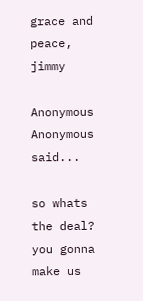grace and peace, jimmy

Anonymous Anonymous said...

so whats the deal? you gonna make us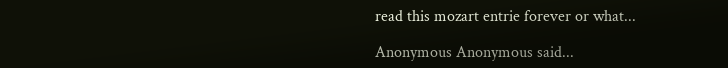read this mozart entrie forever or what...

Anonymous Anonymous said...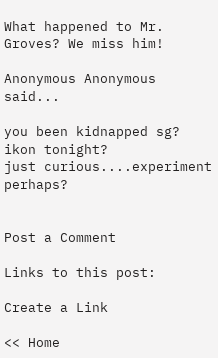What happened to Mr. Groves? We miss him!

Anonymous Anonymous said...

you been kidnapped sg? ikon tonight?
just curious....experiment perhaps?


Post a Comment

Links to this post:

Create a Link

<< Home